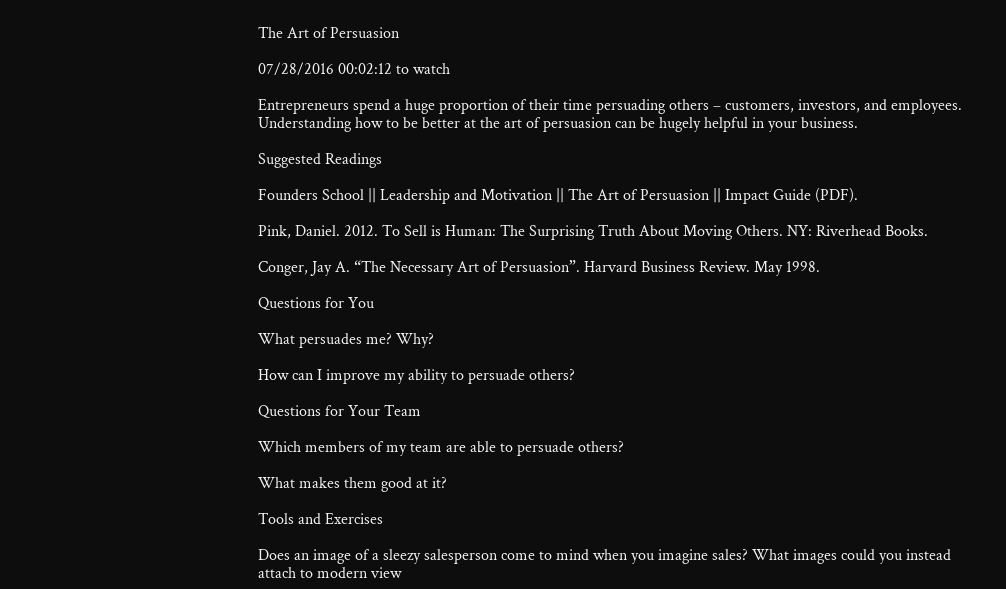The Art of Persuasion

07/28/2016 00:02:12 to watch

Entrepreneurs spend a huge proportion of their time persuading others – customers, investors, and employees. Understanding how to be better at the art of persuasion can be hugely helpful in your business.

Suggested Readings

Founders School || Leadership and Motivation || The Art of Persuasion || Impact Guide (PDF).

Pink, Daniel. 2012. To Sell is Human: The Surprising Truth About Moving Others. NY: Riverhead Books.

Conger, Jay A. “The Necessary Art of Persuasion”. Harvard Business Review. May 1998.

Questions for You

What persuades me? Why?

How can I improve my ability to persuade others?

Questions for Your Team

Which members of my team are able to persuade others?

What makes them good at it?

Tools and Exercises

Does an image of a sleezy salesperson come to mind when you imagine sales? What images could you instead attach to modern view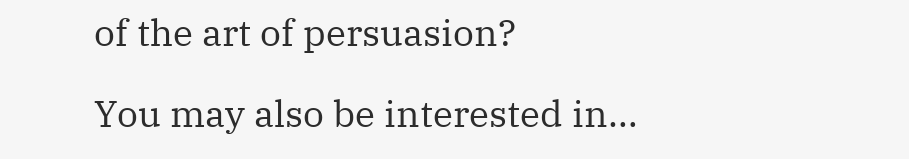of the art of persuasion?

You may also be interested in…